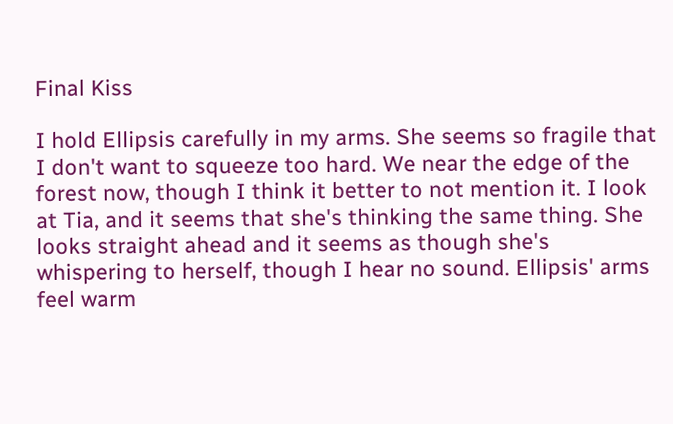Final Kiss

I hold Ellipsis carefully in my arms. She seems so fragile that I don't want to squeeze too hard. We near the edge of the forest now, though I think it better to not mention it. I look at Tia, and it seems that she's thinking the same thing. She looks straight ahead and it seems as though she's whispering to herself, though I hear no sound. Ellipsis' arms feel warm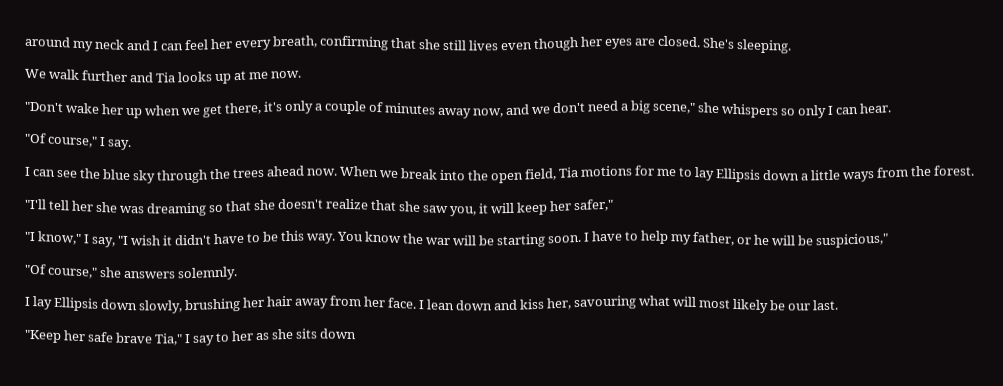around my neck and I can feel her every breath, confirming that she still lives even though her eyes are closed. She's sleeping.

We walk further and Tia looks up at me now.

"Don't wake her up when we get there, it's only a couple of minutes away now, and we don't need a big scene," she whispers so only I can hear.

"Of course," I say.

I can see the blue sky through the trees ahead now. When we break into the open field, Tia motions for me to lay Ellipsis down a little ways from the forest.

"I'll tell her she was dreaming so that she doesn't realize that she saw you, it will keep her safer,"

"I know," I say, "I wish it didn't have to be this way. You know the war will be starting soon. I have to help my father, or he will be suspicious,"

"Of course," she answers solemnly.

I lay Ellipsis down slowly, brushing her hair away from her face. I lean down and kiss her, savouring what will most likely be our last.

"Keep her safe brave Tia," I say to her as she sits down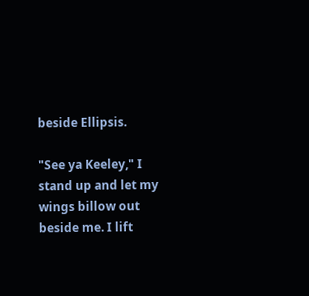beside Ellipsis.

"See ya Keeley," I stand up and let my wings billow out beside me. I lift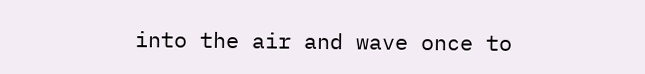into the air and wave once to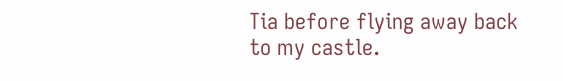Tia before flying away back to my castle.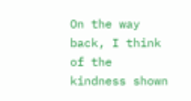On the way back, I think of the kindness shown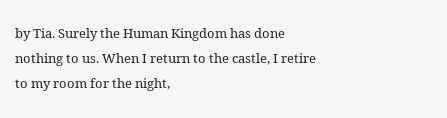by Tia. Surely the Human Kingdom has done nothing to us. When I return to the castle, I retire to my room for the night,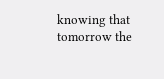knowing that tomorrow the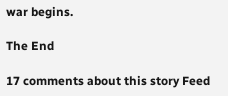war begins.

The End

17 comments about this story Feed